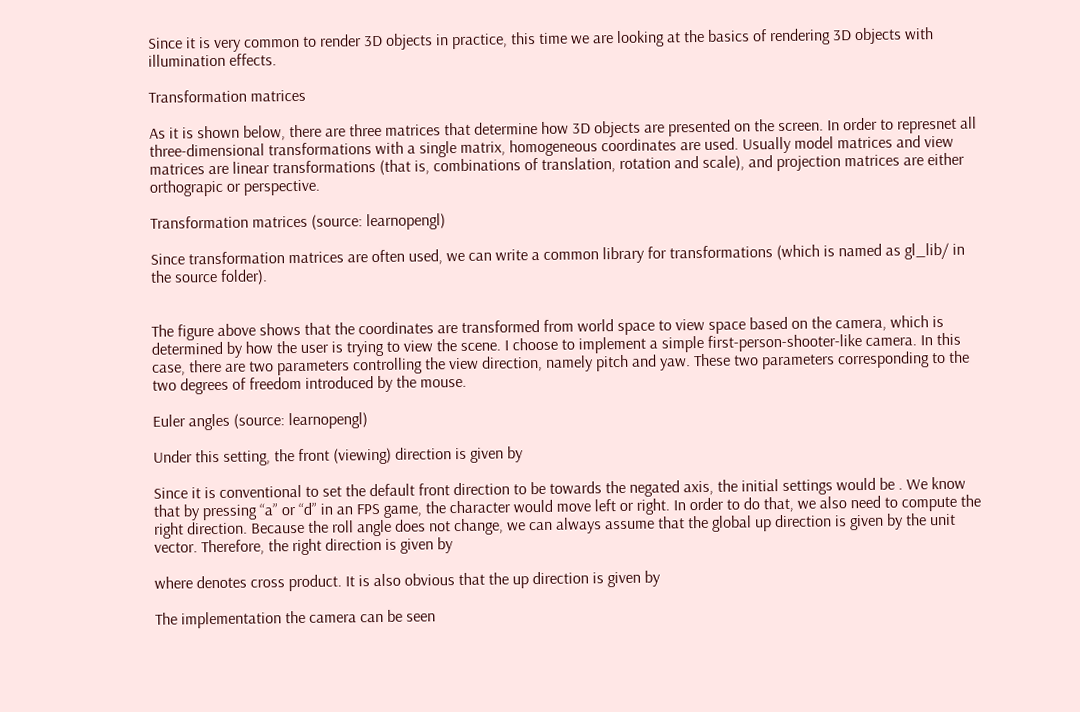Since it is very common to render 3D objects in practice, this time we are looking at the basics of rendering 3D objects with illumination effects.

Transformation matrices

As it is shown below, there are three matrices that determine how 3D objects are presented on the screen. In order to represnet all three-dimensional transformations with a single matrix, homogeneous coordinates are used. Usually model matrices and view matrices are linear transformations (that is, combinations of translation, rotation and scale), and projection matrices are either orthograpic or perspective.

Transformation matrices (source: learnopengl)

Since transformation matrices are often used, we can write a common library for transformations (which is named as gl_lib/ in the source folder).


The figure above shows that the coordinates are transformed from world space to view space based on the camera, which is determined by how the user is trying to view the scene. I choose to implement a simple first-person-shooter-like camera. In this case, there are two parameters controlling the view direction, namely pitch and yaw. These two parameters corresponding to the two degrees of freedom introduced by the mouse.

Euler angles (source: learnopengl)

Under this setting, the front (viewing) direction is given by

Since it is conventional to set the default front direction to be towards the negated axis, the initial settings would be . We know that by pressing “a” or “d” in an FPS game, the character would move left or right. In order to do that, we also need to compute the right direction. Because the roll angle does not change, we can always assume that the global up direction is given by the unit vector. Therefore, the right direction is given by

where denotes cross product. It is also obvious that the up direction is given by

The implementation the camera can be seen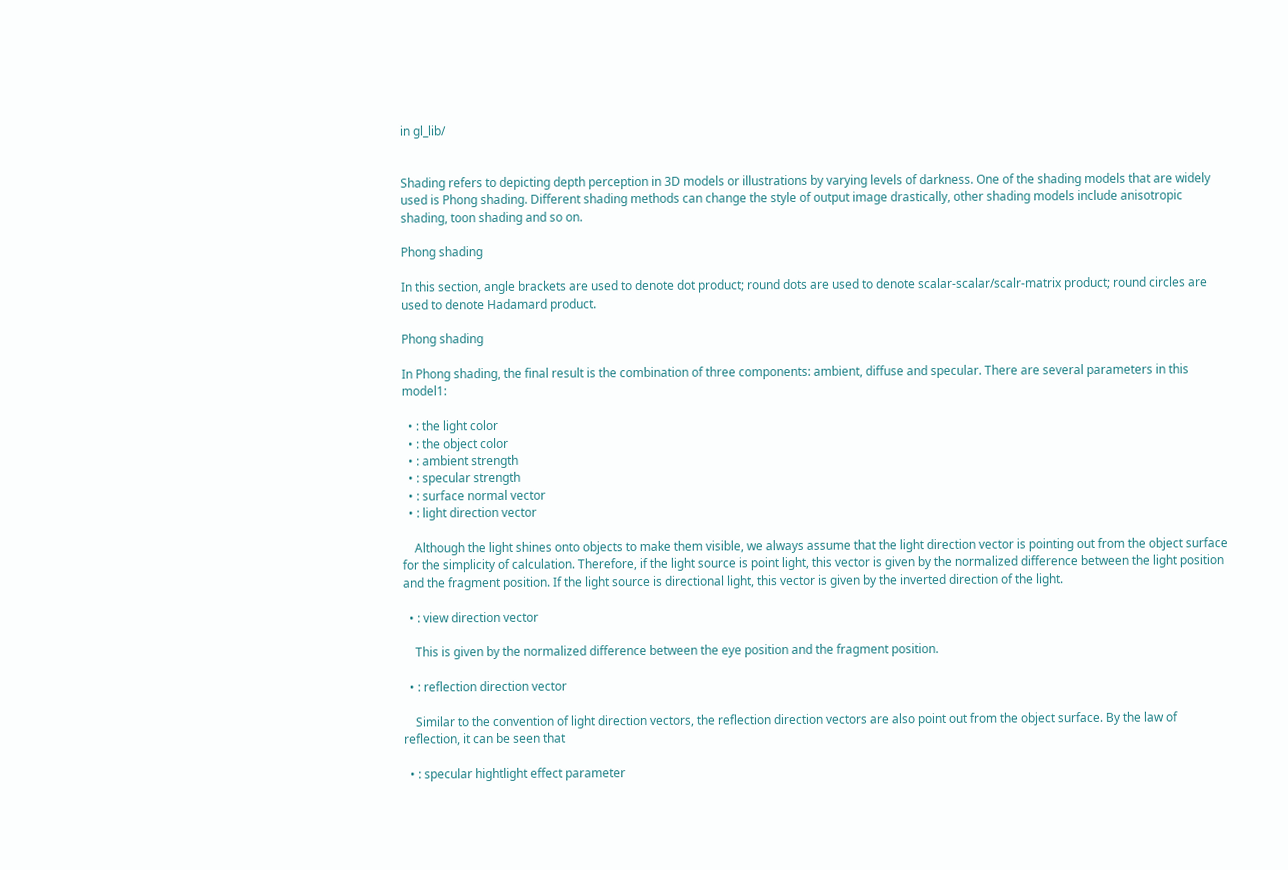in gl_lib/


Shading refers to depicting depth perception in 3D models or illustrations by varying levels of darkness. One of the shading models that are widely used is Phong shading. Different shading methods can change the style of output image drastically, other shading models include anisotropic shading, toon shading and so on.

Phong shading

In this section, angle brackets are used to denote dot product; round dots are used to denote scalar-scalar/scalr-matrix product; round circles are used to denote Hadamard product.

Phong shading

In Phong shading, the final result is the combination of three components: ambient, diffuse and specular. There are several parameters in this model1:

  • : the light color
  • : the object color
  • : ambient strength
  • : specular strength
  • : surface normal vector
  • : light direction vector

    Although the light shines onto objects to make them visible, we always assume that the light direction vector is pointing out from the object surface for the simplicity of calculation. Therefore, if the light source is point light, this vector is given by the normalized difference between the light position and the fragment position. If the light source is directional light, this vector is given by the inverted direction of the light.

  • : view direction vector

    This is given by the normalized difference between the eye position and the fragment position.

  • : reflection direction vector

    Similar to the convention of light direction vectors, the reflection direction vectors are also point out from the object surface. By the law of reflection, it can be seen that

  • : specular hightlight effect parameter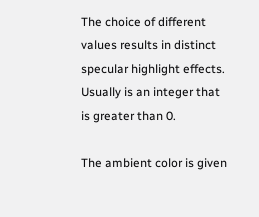The choice of different values results in distinct specular highlight effects. Usually is an integer that is greater than 0.

The ambient color is given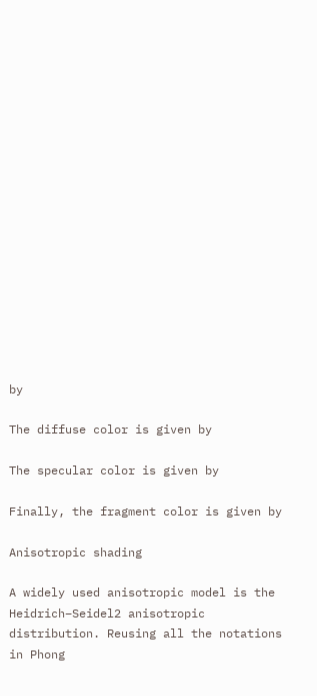by

The diffuse color is given by

The specular color is given by

Finally, the fragment color is given by

Anisotropic shading

A widely used anisotropic model is the Heidrich–Seidel2 anisotropic distribution. Reusing all the notations in Phong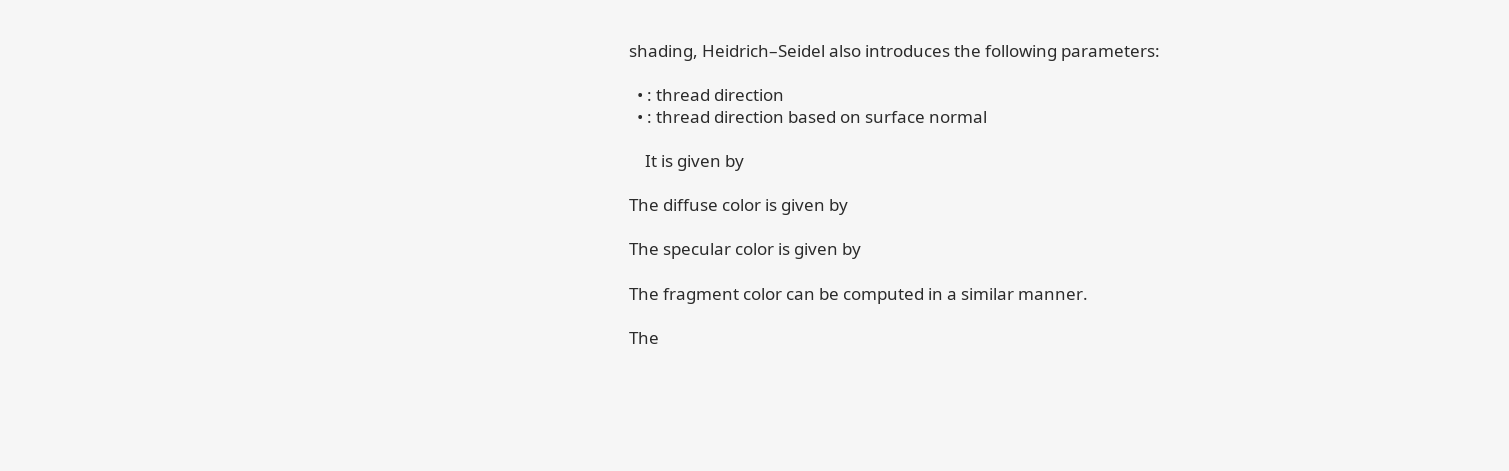shading, Heidrich–Seidel also introduces the following parameters:

  • : thread direction
  • : thread direction based on surface normal

    It is given by

The diffuse color is given by

The specular color is given by

The fragment color can be computed in a similar manner.

The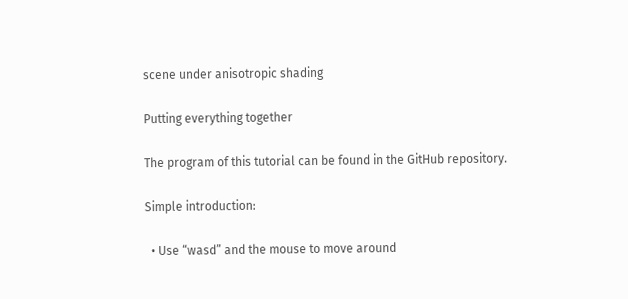scene under anisotropic shading

Putting everything together

The program of this tutorial can be found in the GitHub repository.

Simple introduction:

  • Use “wasd” and the mouse to move around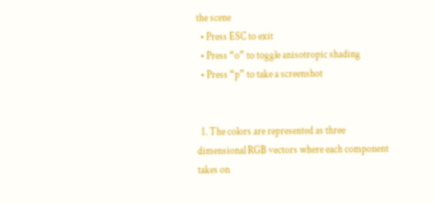the scene
  • Press ESC to exit
  • Press “o” to toggle anisotropic shading
  • Press “p” to take a screenshot


  1. The colors are represented as three dimensional RGB vectors where each component takes on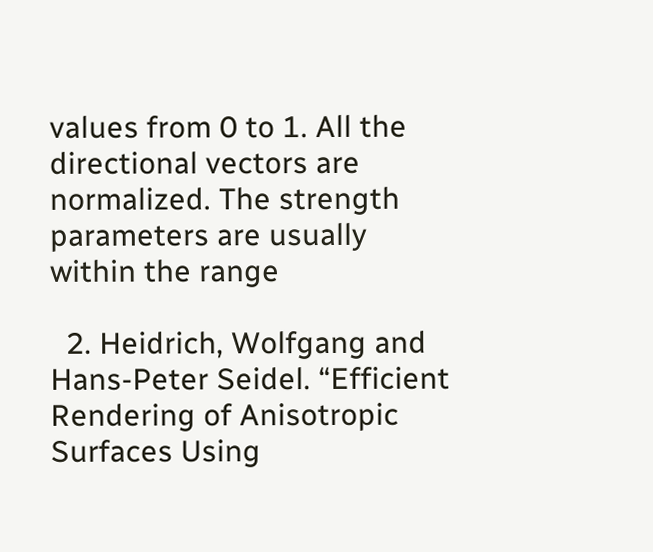values from 0 to 1. All the directional vectors are normalized. The strength parameters are usually within the range

  2. Heidrich, Wolfgang and Hans-Peter Seidel. “Efficient Rendering of Anisotropic Surfaces Using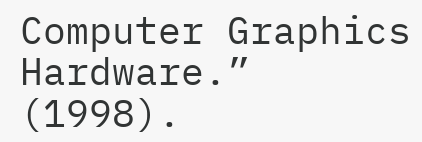Computer Graphics Hardware.” (1998).